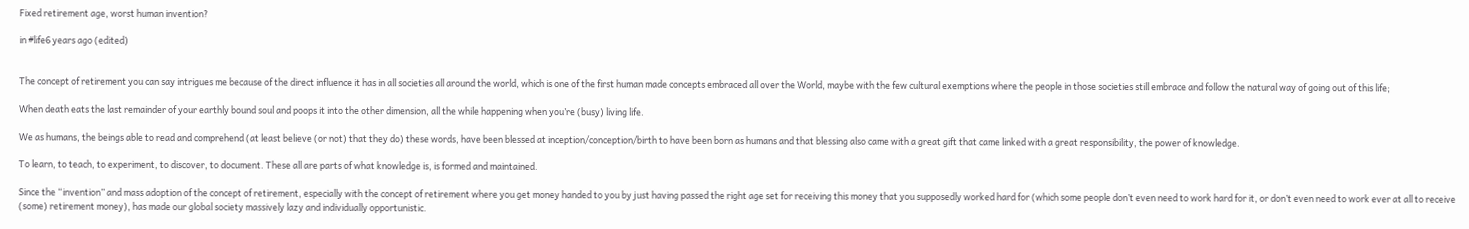Fixed retirement age, worst human invention?

in #life6 years ago (edited)


The concept of retirement you can say intrigues me because of the direct influence it has in all societies all around the world, which is one of the first human made concepts embraced all over the World, maybe with the few cultural exemptions where the people in those societies still embrace and follow the natural way of going out of this life;

When death eats the last remainder of your earthly bound soul and poops it into the other dimension, all the while happening when you’re (busy) living life.

We as humans, the beings able to read and comprehend (at least believe (or not) that they do) these words, have been blessed at inception/conception/birth to have been born as humans and that blessing also came with a great gift that came linked with a great responsibility, the power of knowledge.

To learn, to teach, to experiment, to discover, to document. These all are parts of what knowledge is, is formed and maintained.

Since the “invention” and mass adoption of the concept of retirement, especially with the concept of retirement where you get money handed to you by just having passed the right age set for receiving this money that you supposedly worked hard for (which some people don’t even need to work hard for it, or don’t even need to work ever at all to receive (some) retirement money), has made our global society massively lazy and individually opportunistic.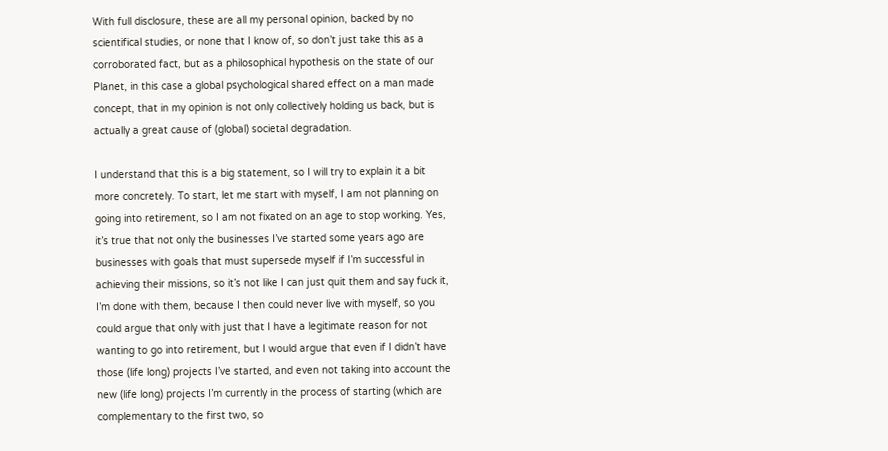With full disclosure, these are all my personal opinion, backed by no scientifical studies, or none that I know of, so don’t just take this as a corroborated fact, but as a philosophical hypothesis on the state of our Planet, in this case a global psychological shared effect on a man made concept, that in my opinion is not only collectively holding us back, but is actually a great cause of (global) societal degradation.

I understand that this is a big statement, so I will try to explain it a bit more concretely. To start, let me start with myself, I am not planning on going into retirement, so I am not fixated on an age to stop working. Yes, it’s true that not only the businesses I’ve started some years ago are businesses with goals that must supersede myself if I’m successful in achieving their missions, so it’s not like I can just quit them and say fuck it, I’m done with them, because I then could never live with myself, so you could argue that only with just that I have a legitimate reason for not wanting to go into retirement, but I would argue that even if I didn’t have those (life long) projects I’ve started, and even not taking into account the new (life long) projects I’m currently in the process of starting (which are complementary to the first two, so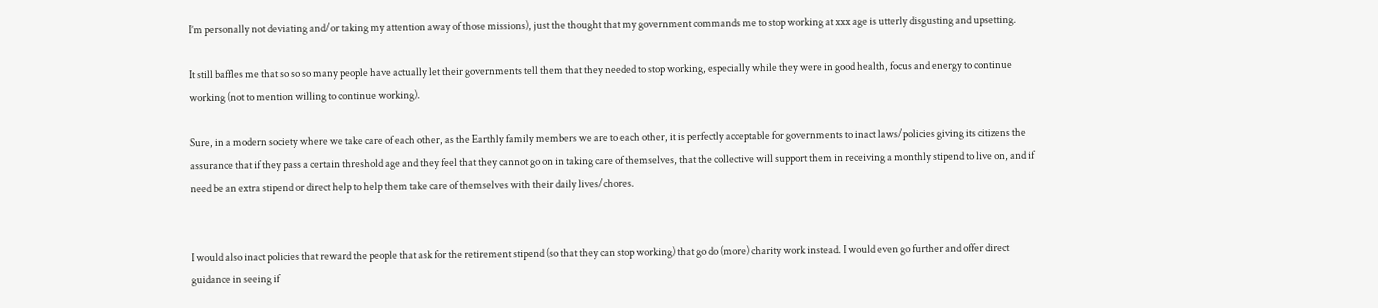I’m personally not deviating and/or taking my attention away of those missions), just the thought that my government commands me to stop working at xxx age is utterly disgusting and upsetting.

It still baffles me that so so so many people have actually let their governments tell them that they needed to stop working, especially while they were in good health, focus and energy to continue working (not to mention willing to continue working).

Sure, in a modern society where we take care of each other, as the Earthly family members we are to each other, it is perfectly acceptable for governments to inact laws/policies giving its citizens the assurance that if they pass a certain threshold age and they feel that they cannot go on in taking care of themselves, that the collective will support them in receiving a monthly stipend to live on, and if need be an extra stipend or direct help to help them take care of themselves with their daily lives/chores.


I would also inact policies that reward the people that ask for the retirement stipend (so that they can stop working) that go do (more) charity work instead. I would even go further and offer direct guidance in seeing if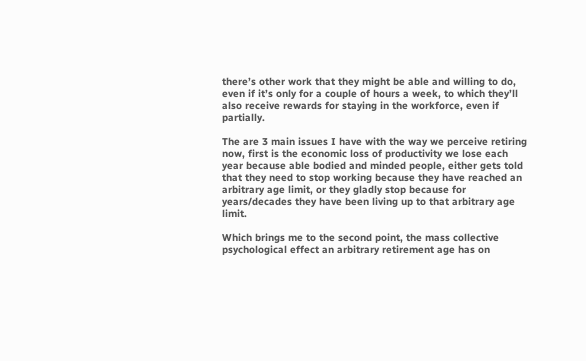there’s other work that they might be able and willing to do, even if it’s only for a couple of hours a week, to which they’ll also receive rewards for staying in the workforce, even if partially.

The are 3 main issues I have with the way we perceive retiring now, first is the economic loss of productivity we lose each year because able bodied and minded people, either gets told that they need to stop working because they have reached an arbitrary age limit, or they gladly stop because for years/decades they have been living up to that arbitrary age limit.

Which brings me to the second point, the mass collective psychological effect an arbitrary retirement age has on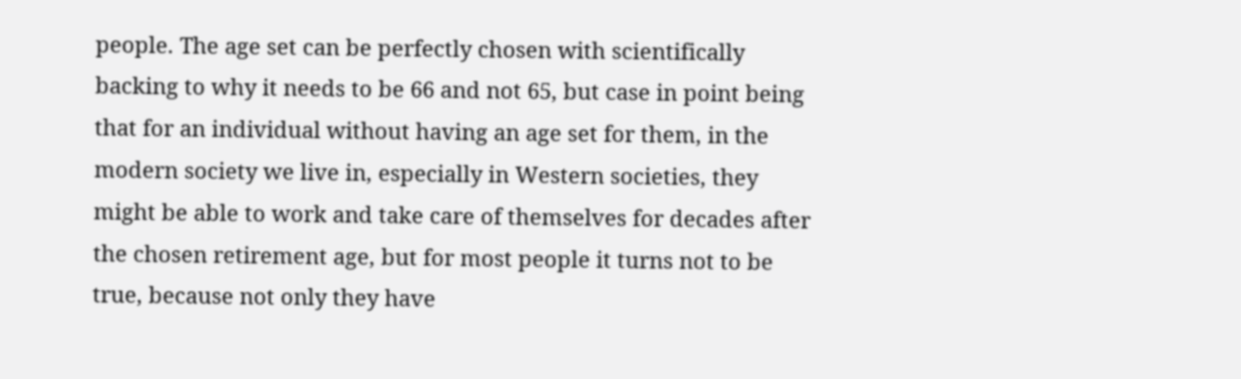people. The age set can be perfectly chosen with scientifically backing to why it needs to be 66 and not 65, but case in point being that for an individual without having an age set for them, in the modern society we live in, especially in Western societies, they might be able to work and take care of themselves for decades after the chosen retirement age, but for most people it turns not to be true, because not only they have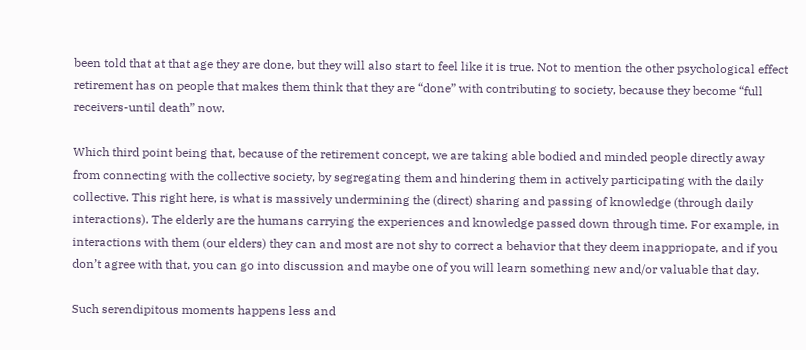been told that at that age they are done, but they will also start to feel like it is true. Not to mention the other psychological effect retirement has on people that makes them think that they are “done” with contributing to society, because they become “full receivers-until death” now.

Which third point being that, because of the retirement concept, we are taking able bodied and minded people directly away from connecting with the collective society, by segregating them and hindering them in actively participating with the daily collective. This right here, is what is massively undermining the (direct) sharing and passing of knowledge (through daily interactions). The elderly are the humans carrying the experiences and knowledge passed down through time. For example, in interactions with them (our elders) they can and most are not shy to correct a behavior that they deem inappriopate, and if you don’t agree with that, you can go into discussion and maybe one of you will learn something new and/or valuable that day.

Such serendipitous moments happens less and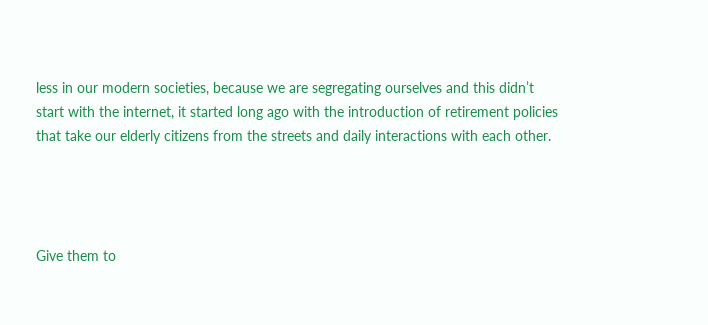less in our modern societies, because we are segregating ourselves and this didn’t start with the internet, it started long ago with the introduction of retirement policies that take our elderly citizens from the streets and daily interactions with each other.




Give them to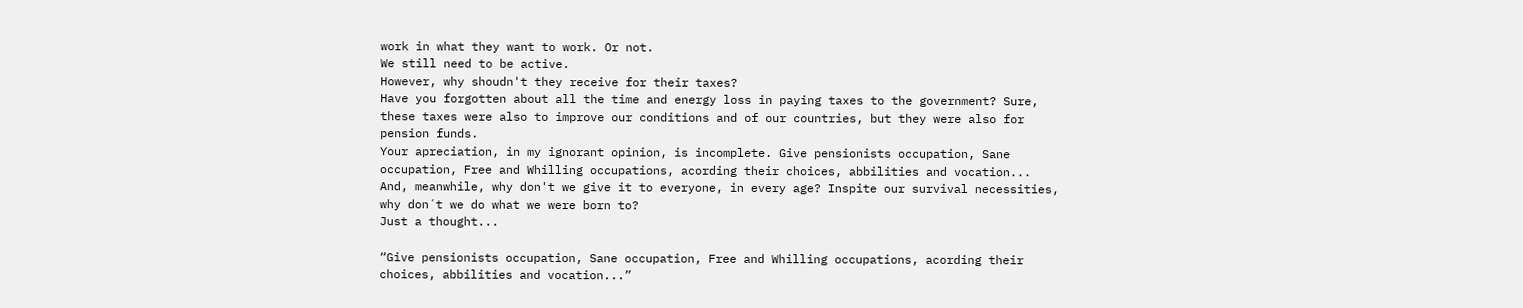work in what they want to work. Or not.
We still need to be active.
However, why shoudn't they receive for their taxes?
Have you forgotten about all the time and energy loss in paying taxes to the government? Sure, these taxes were also to improve our conditions and of our countries, but they were also for pension funds.
Your apreciation, in my ignorant opinion, is incomplete. Give pensionists occupation, Sane occupation, Free and Whilling occupations, acording their choices, abbilities and vocation...
And, meanwhile, why don't we give it to everyone, in every age? Inspite our survival necessities, why don´t we do what we were born to?
Just a thought...

“Give pensionists occupation, Sane occupation, Free and Whilling occupations, acording their choices, abbilities and vocation...”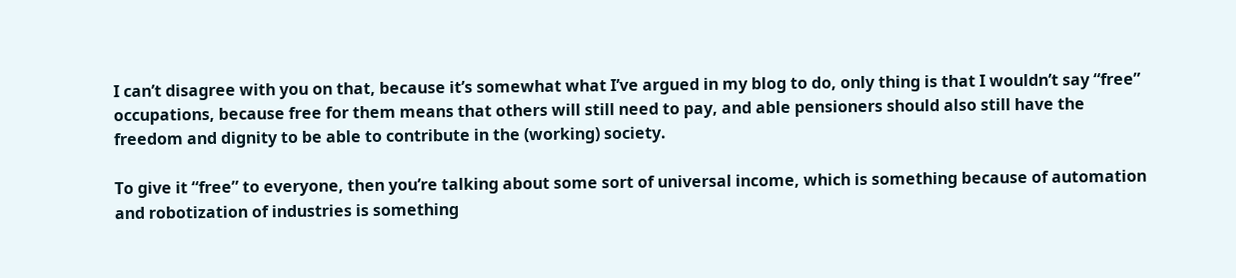I can’t disagree with you on that, because it’s somewhat what I’ve argued in my blog to do, only thing is that I wouldn’t say “free” occupations, because free for them means that others will still need to pay, and able pensioners should also still have the freedom and dignity to be able to contribute in the (working) society.

To give it “free” to everyone, then you’re talking about some sort of universal income, which is something because of automation and robotization of industries is something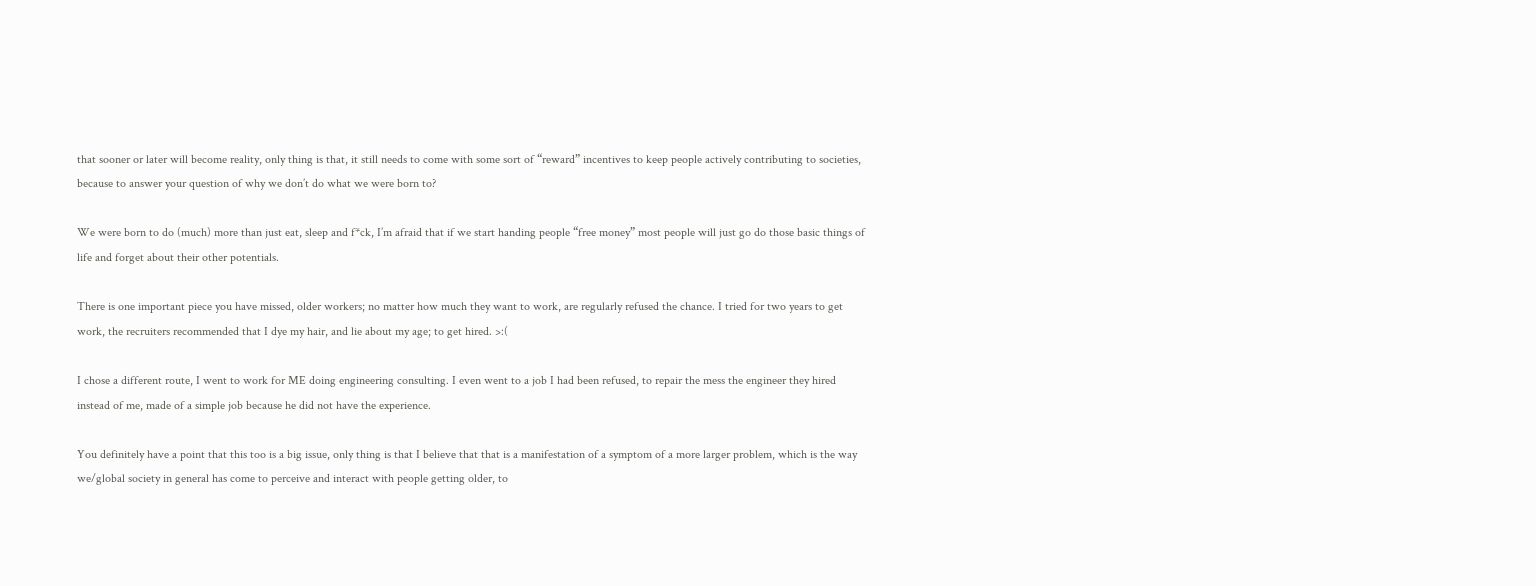that sooner or later will become reality, only thing is that, it still needs to come with some sort of “reward” incentives to keep people actively contributing to societies, because to answer your question of why we don’t do what we were born to?

We were born to do (much) more than just eat, sleep and f*ck, I’m afraid that if we start handing people “free money” most people will just go do those basic things of life and forget about their other potentials.

There is one important piece you have missed, older workers; no matter how much they want to work, are regularly refused the chance. I tried for two years to get work, the recruiters recommended that I dye my hair, and lie about my age; to get hired. >:(

I chose a different route, I went to work for ME doing engineering consulting. I even went to a job I had been refused, to repair the mess the engineer they hired instead of me, made of a simple job because he did not have the experience.

You definitely have a point that this too is a big issue, only thing is that I believe that that is a manifestation of a symptom of a more larger problem, which is the way we/global society in general has come to perceive and interact with people getting older, to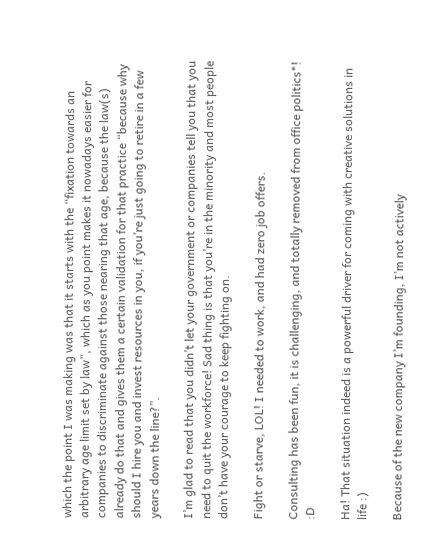which the point I was making was that it starts with the “fixation towards an arbitrary age limit set by law”, which as you point makes it nowadays easier for companies to discriminate against those nearing that age, because the law(s) already do that and gives them a certain validation for that practice “because why should I hire you and invest resources in you, if you’re just going to retire in a few years down the line?”.

I’m glad to read that you didn’t let your government or companies tell you that you need to quit the workforce! Sad thing is that you’re in the minority and most people don’t have your courage to keep fighting on.

Fight or starve, LOL! I needed to work, and had zero job offers.

Consulting has been fun, it is challenging, and totally removed from office politics*! :D

Ha! That situation indeed is a powerful driver for coming with creative solutions in life :)

Because of the new company I’m founding, I’m not actively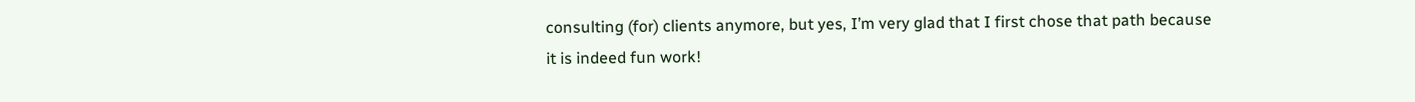consulting (for) clients anymore, but yes, I’m very glad that I first chose that path because it is indeed fun work!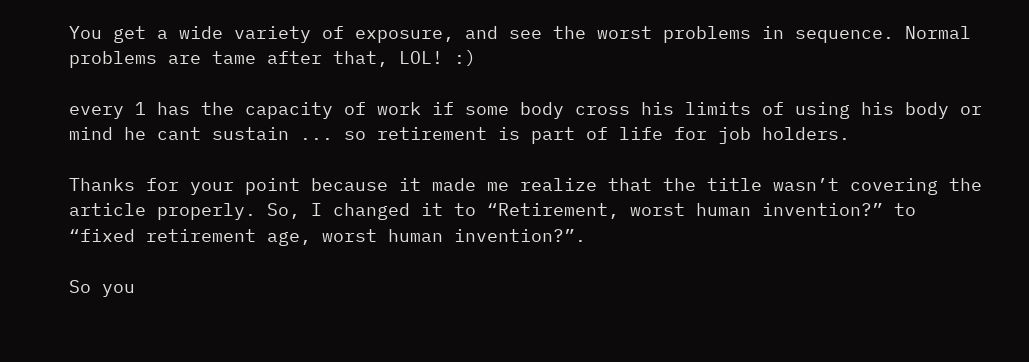You get a wide variety of exposure, and see the worst problems in sequence. Normal problems are tame after that, LOL! :)

every 1 has the capacity of work if some body cross his limits of using his body or mind he cant sustain ... so retirement is part of life for job holders.

Thanks for your point because it made me realize that the title wasn’t covering the article properly. So, I changed it to “Retirement, worst human invention?” to “fixed retirement age, worst human invention?”.

So you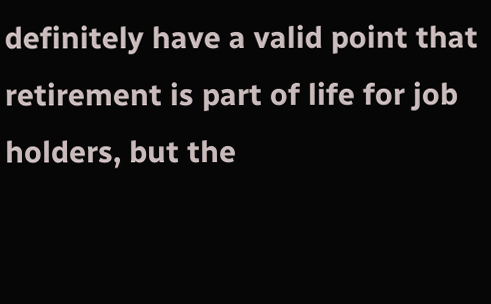definitely have a valid point that retirement is part of life for job holders, but the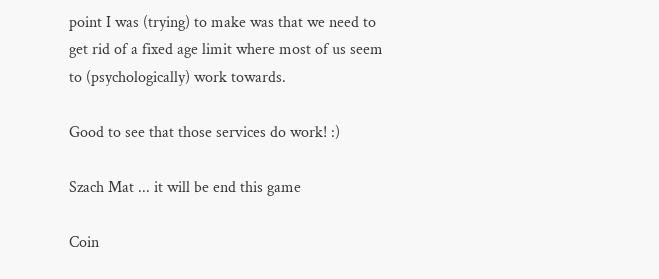point I was (trying) to make was that we need to get rid of a fixed age limit where most of us seem to (psychologically) work towards.

Good to see that those services do work! :)

Szach Mat ... it will be end this game

Coin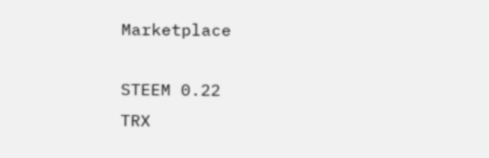Marketplace

STEEM 0.22
TRX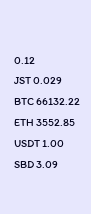0.12
JST 0.029
BTC 66132.22
ETH 3552.85
USDT 1.00
SBD 3.09